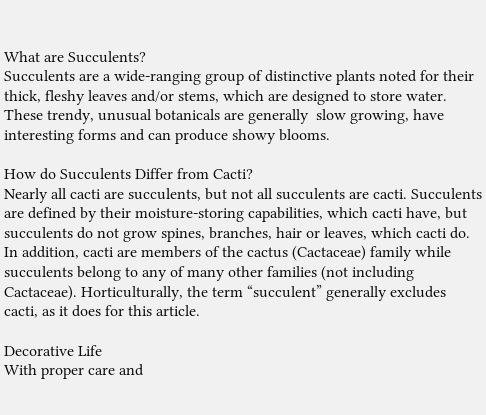What are Succulents?
Succulents are a wide-ranging group of distinctive plants noted for their thick, fleshy leaves and/or stems, which are designed to store water. These trendy, unusual botanicals are generally  slow growing, have interesting forms and can produce showy blooms.

How do Succulents Differ from Cacti?
Nearly all cacti are succulents, but not all succulents are cacti. Succulents are defined by their moisture-storing capabilities, which cacti have, but succulents do not grow spines, branches, hair or leaves, which cacti do. In addition, cacti are members of the cactus (Cactaceae) family while succulents belong to any of many other families (not including Cactaceae). Horticulturally, the term “succulent” generally excludes cacti, as it does for this article.

Decorative Life
With proper care and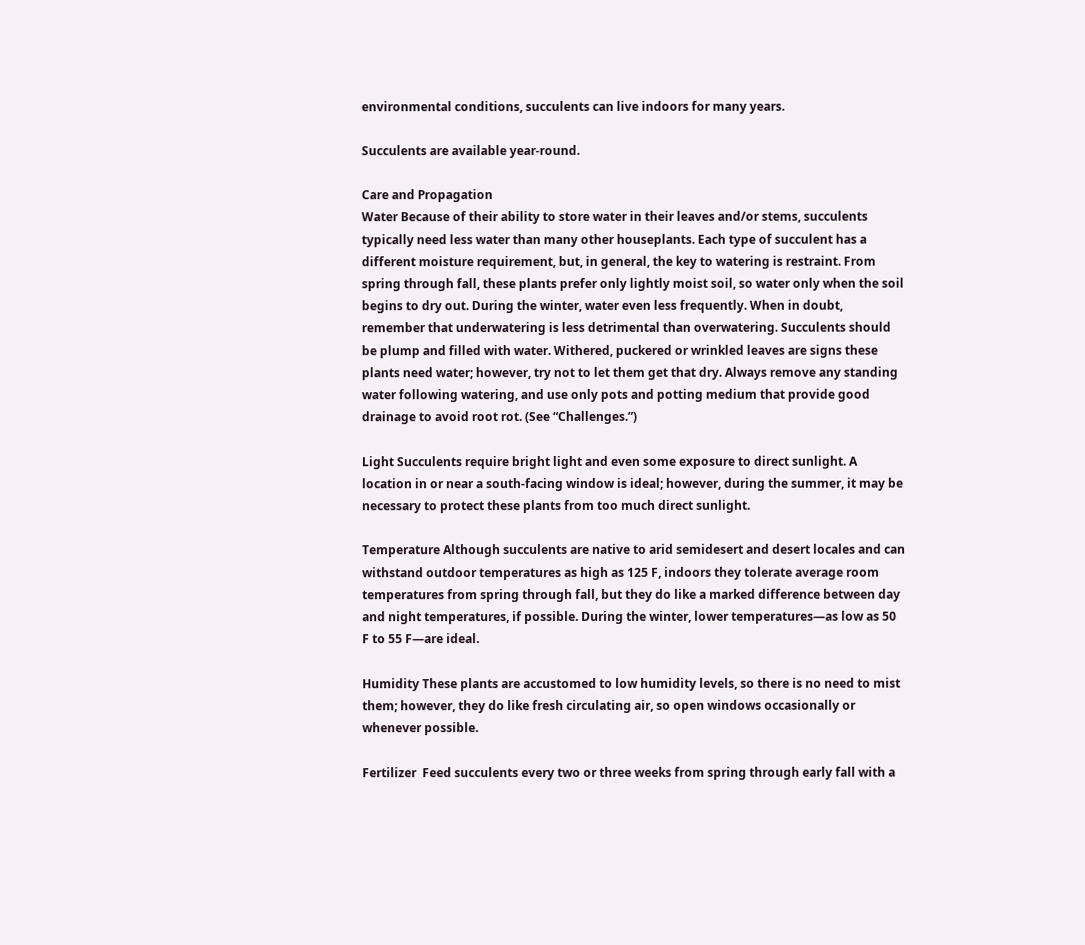environmental conditions, succulents can live indoors for many years.

Succulents are available year-round.

Care and Propagation
Water Because of their ability to store water in their leaves and/or stems, succulents typically need less water than many other houseplants. Each type of succulent has a different moisture requirement, but, in general, the key to watering is restraint. From spring through fall, these plants prefer only lightly moist soil, so water only when the soil begins to dry out. During the winter, water even less frequently. When in doubt, remember that underwatering is less detrimental than overwatering. Succulents should be plump and filled with water. Withered, puckered or wrinkled leaves are signs these plants need water; however, try not to let them get that dry. Always remove any standing water following watering, and use only pots and potting medium that provide good drainage to avoid root rot. (See “Challenges.”)

Light Succulents require bright light and even some exposure to direct sunlight. A location in or near a south-facing window is ideal; however, during the summer, it may be necessary to protect these plants from too much direct sunlight.

Temperature Although succulents are native to arid semidesert and desert locales and can withstand outdoor temperatures as high as 125 F, indoors they tolerate average room temperatures from spring through fall, but they do like a marked difference between day and night temperatures, if possible. During the winter, lower temperatures—as low as 50 F to 55 F—are ideal.

Humidity These plants are accustomed to low humidity levels, so there is no need to mist them; however, they do like fresh circulating air, so open windows occasionally or whenever possible.

Fertilizer  Feed succulents every two or three weeks from spring through early fall with a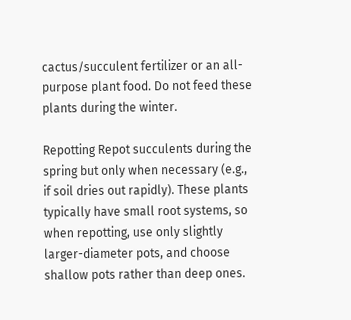cactus/succulent fertilizer or an all-purpose plant food. Do not feed these plants during the winter.

Repotting Repot succulents during the spring but only when necessary (e.g., if soil dries out rapidly). These plants typically have small root systems, so when repotting, use only slightly larger-diameter pots, and choose shallow pots rather than deep ones.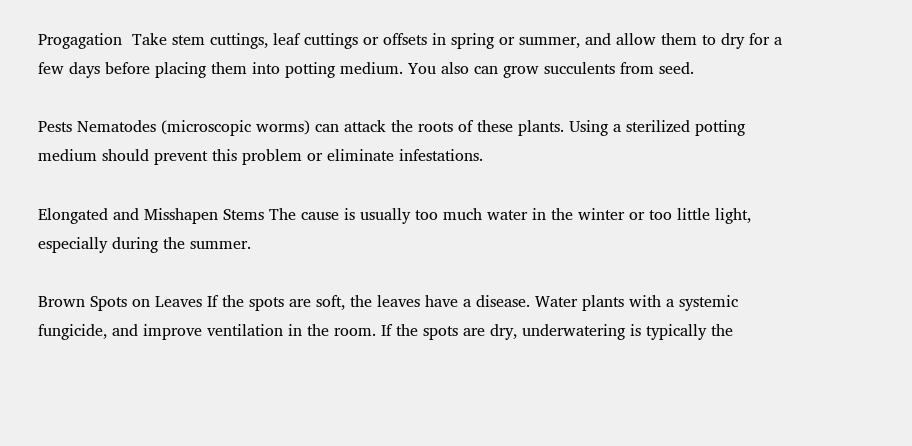Progagation  Take stem cuttings, leaf cuttings or offsets in spring or summer, and allow them to dry for a few days before placing them into potting medium. You also can grow succulents from seed.

Pests Nematodes (microscopic worms) can attack the roots of these plants. Using a sterilized potting medium should prevent this problem or eliminate infestations.

Elongated and Misshapen Stems The cause is usually too much water in the winter or too little light, especially during the summer.

Brown Spots on Leaves If the spots are soft, the leaves have a disease. Water plants with a systemic fungicide, and improve ventilation in the room. If the spots are dry, underwatering is typically the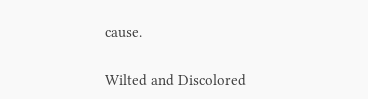cause.

Wilted and Discolored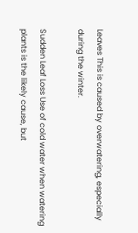Leaves This is caused by overwatering, especially during the winter.

Sudden Leaf Loss Use of cold water when watering plants is the likely cause, but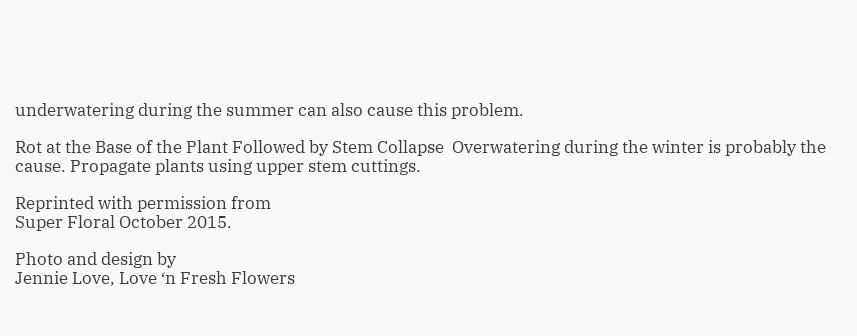underwatering during the summer can also cause this problem.

Rot at the Base of the Plant Followed by Stem Collapse  Overwatering during the winter is probably the cause. Propagate plants using upper stem cuttings.

Reprinted with permission from
Super Floral October 2015.

Photo and design by
Jennie Love, Love ‘n Fresh Flowers